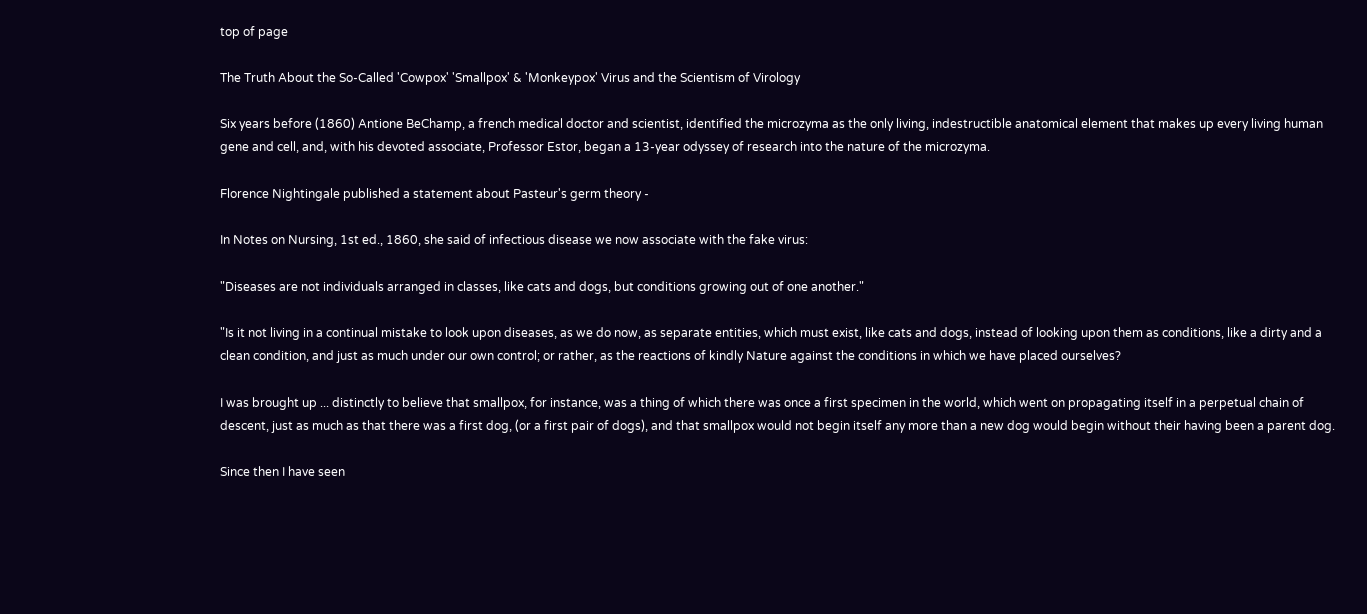top of page

The Truth About the So-Called 'Cowpox' 'Smallpox' & 'Monkeypox' Virus and the Scientism of Virology

Six years before (1860) Antione BeChamp, a french medical doctor and scientist, identified the microzyma as the only living, indestructible anatomical element that makes up every living human gene and cell, and, with his devoted associate, Professor Estor, began a 13-year odyssey of research into the nature of the microzyma.

Florence Nightingale published a statement about Pasteur's germ theory -

In Notes on Nursing, 1st ed., 1860, she said of infectious disease we now associate with the fake virus:

"Diseases are not individuals arranged in classes, like cats and dogs, but conditions growing out of one another."

"Is it not living in a continual mistake to look upon diseases, as we do now, as separate entities, which must exist, like cats and dogs, instead of looking upon them as conditions, like a dirty and a clean condition, and just as much under our own control; or rather, as the reactions of kindly Nature against the conditions in which we have placed ourselves?

I was brought up ... distinctly to believe that smallpox, for instance, was a thing of which there was once a first specimen in the world, which went on propagating itself in a perpetual chain of descent, just as much as that there was a first dog, (or a first pair of dogs), and that smallpox would not begin itself any more than a new dog would begin without their having been a parent dog.

Since then I have seen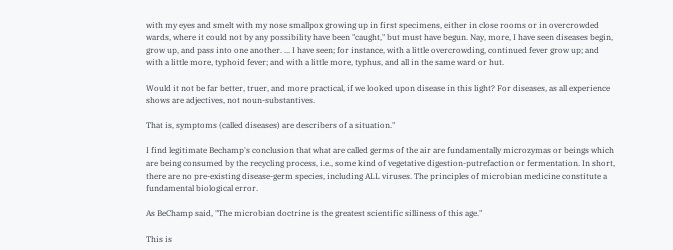with my eyes and smelt with my nose smallpox growing up in first specimens, either in close rooms or in overcrowded wards, where it could not by any possibility have been "caught," but must have begun. Nay, more, I have seen diseases begin, grow up, and pass into one another. ... I have seen; for instance, with a little overcrowding, continued fever grow up; and with a little more, typhoid fever; and with a little more, typhus, and all in the same ward or hut.

Would it not be far better, truer, and more practical, if we looked upon disease in this light? For diseases, as all experience shows are adjectives, not noun-substantives.

That is, symptoms (called diseases) are describers of a situation."

I find legitimate Bechamp's conclusion that what are called germs of the air are fundamentally microzymas or beings which are being consumed by the recycling process, i.e., some kind of vegetative digestion-putrefaction or fermentation. In short, there are no pre-existing disease-germ species, including ALL viruses. The principles of microbian medicine constitute a fundamental biological error.

As BeChamp said, "The microbian doctrine is the greatest scientific silliness of this age."

This is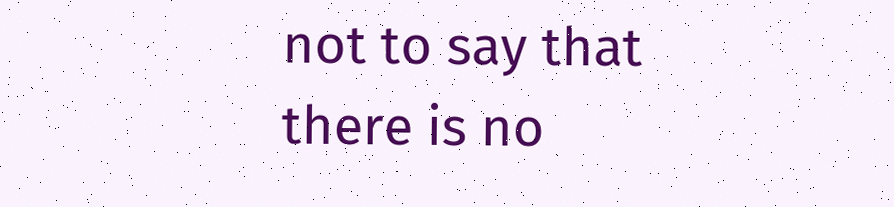not to say that there is no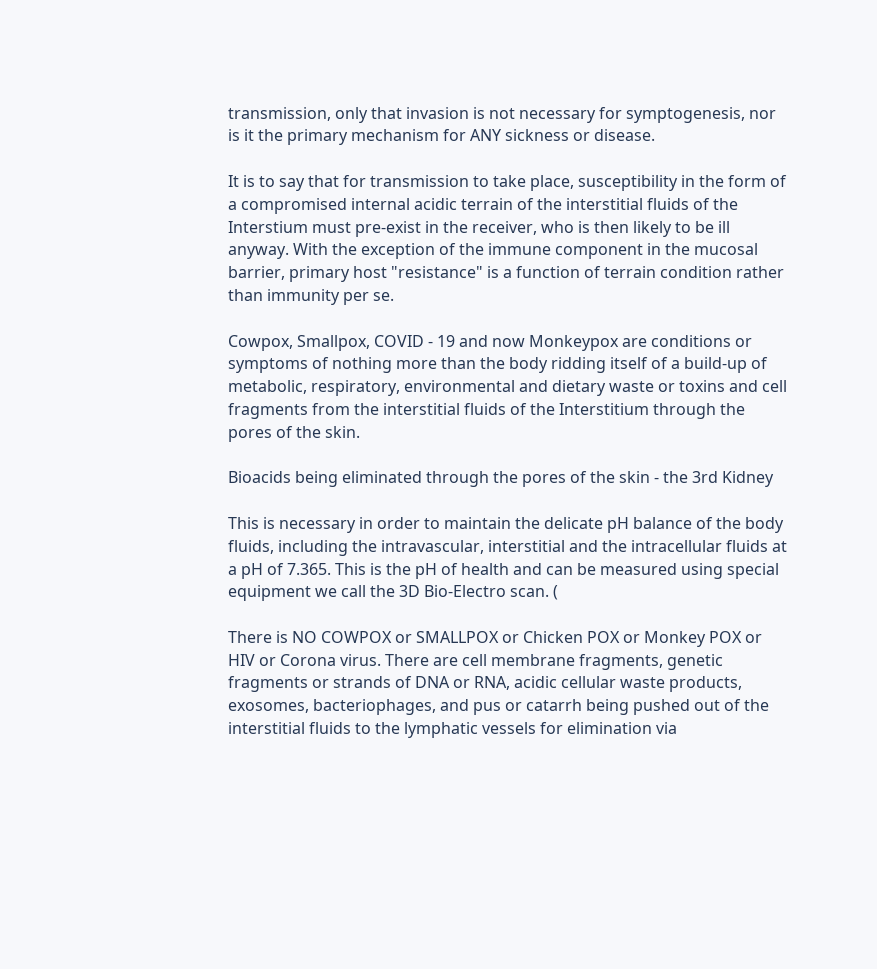transmission, only that invasion is not necessary for symptogenesis, nor is it the primary mechanism for ANY sickness or disease.

It is to say that for transmission to take place, susceptibility in the form of a compromised internal acidic terrain of the interstitial fluids of the Interstium must pre-exist in the receiver, who is then likely to be ill anyway. With the exception of the immune component in the mucosal barrier, primary host "resistance" is a function of terrain condition rather than immunity per se.

Cowpox, Smallpox, COVID - 19 and now Monkeypox are conditions or symptoms of nothing more than the body ridding itself of a build-up of metabolic, respiratory, environmental and dietary waste or toxins and cell fragments from the interstitial fluids of the Interstitium through the pores of the skin.

Bioacids being eliminated through the pores of the skin - the 3rd Kidney

This is necessary in order to maintain the delicate pH balance of the body fluids, including the intravascular, interstitial and the intracellular fluids at a pH of 7.365. This is the pH of health and can be measured using special equipment we call the 3D Bio-Electro scan. (

There is NO COWPOX or SMALLPOX or Chicken POX or Monkey POX or HIV or Corona virus. There are cell membrane fragments, genetic fragments or strands of DNA or RNA, acidic cellular waste products, exosomes, bacteriophages, and pus or catarrh being pushed out of the interstitial fluids to the lymphatic vessels for elimination via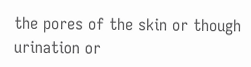the pores of the skin or though urination or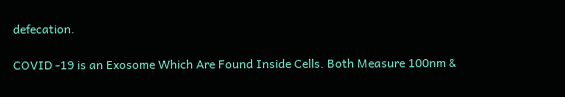defecation.

COVID -19 is an Exosome Which Are Found Inside Cells. Both Measure 100nm &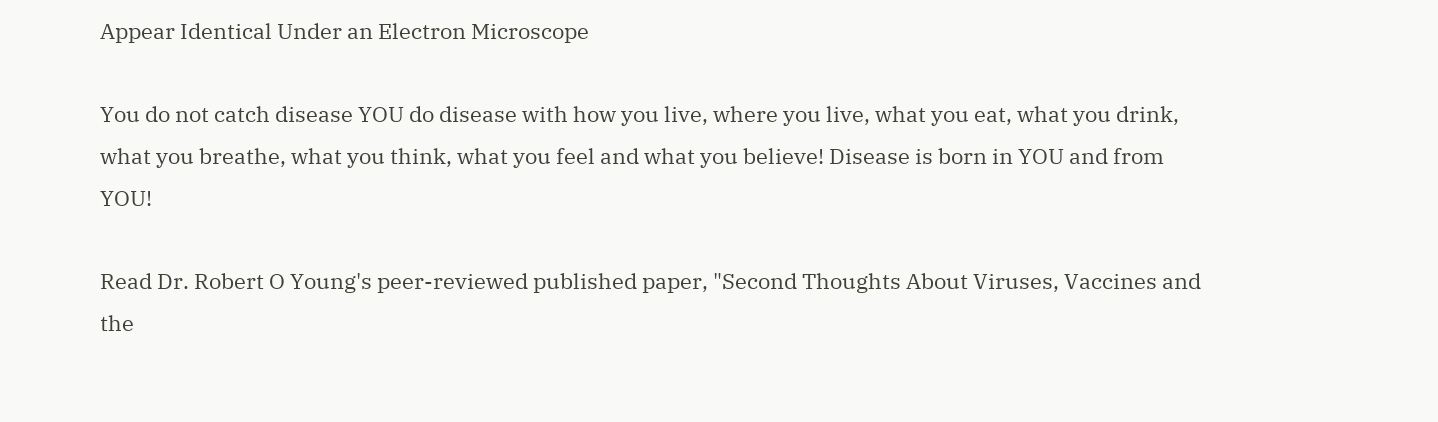Appear Identical Under an Electron Microscope

You do not catch disease YOU do disease with how you live, where you live, what you eat, what you drink, what you breathe, what you think, what you feel and what you believe! Disease is born in YOU and from YOU!

Read Dr. Robert O Young's peer-reviewed published paper, "Second Thoughts About Viruses, Vaccines and the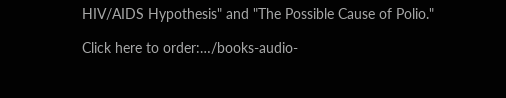HIV/AIDS Hypothesis" and "The Possible Cause of Polio."

Click here to order:…/books-audio-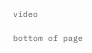video

bottom of page